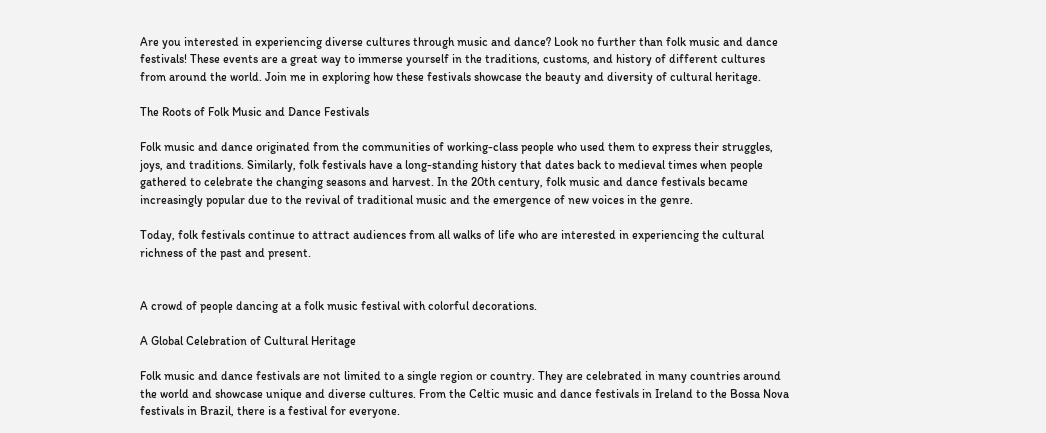Are you interested in experiencing diverse cultures through music and dance? Look no further than folk music and dance festivals! These events are a great way to immerse yourself in the traditions, customs, and history of different cultures from around the world. Join me in exploring how these festivals showcase the beauty and diversity of cultural heritage.

The Roots of Folk Music and Dance Festivals

Folk music and dance originated from the communities of working-class people who used them to express their struggles, joys, and traditions. Similarly, folk festivals have a long-standing history that dates back to medieval times when people gathered to celebrate the changing seasons and harvest. In the 20th century, folk music and dance festivals became increasingly popular due to the revival of traditional music and the emergence of new voices in the genre.

Today, folk festivals continue to attract audiences from all walks of life who are interested in experiencing the cultural richness of the past and present.


A crowd of people dancing at a folk music festival with colorful decorations.

A Global Celebration of Cultural Heritage

Folk music and dance festivals are not limited to a single region or country. They are celebrated in many countries around the world and showcase unique and diverse cultures. From the Celtic music and dance festivals in Ireland to the Bossa Nova festivals in Brazil, there is a festival for everyone.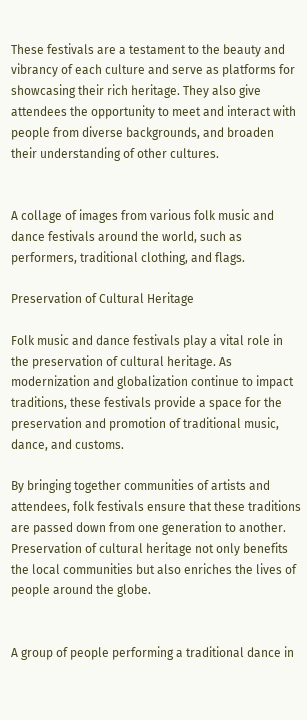These festivals are a testament to the beauty and vibrancy of each culture and serve as platforms for showcasing their rich heritage. They also give attendees the opportunity to meet and interact with people from diverse backgrounds, and broaden their understanding of other cultures.


A collage of images from various folk music and dance festivals around the world, such as performers, traditional clothing, and flags.

Preservation of Cultural Heritage

Folk music and dance festivals play a vital role in the preservation of cultural heritage. As modernization and globalization continue to impact traditions, these festivals provide a space for the preservation and promotion of traditional music, dance, and customs.

By bringing together communities of artists and attendees, folk festivals ensure that these traditions are passed down from one generation to another. Preservation of cultural heritage not only benefits the local communities but also enriches the lives of people around the globe.


A group of people performing a traditional dance in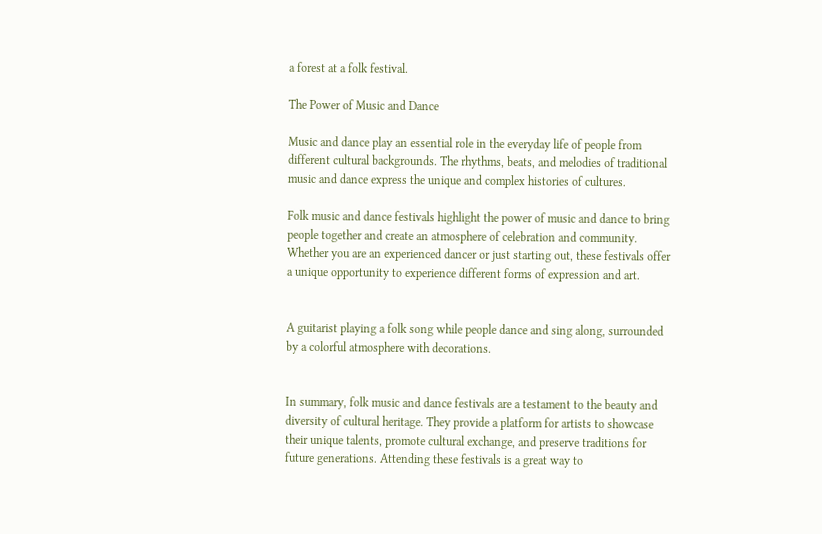a forest at a folk festival.

The Power of Music and Dance

Music and dance play an essential role in the everyday life of people from different cultural backgrounds. The rhythms, beats, and melodies of traditional music and dance express the unique and complex histories of cultures.

Folk music and dance festivals highlight the power of music and dance to bring people together and create an atmosphere of celebration and community. Whether you are an experienced dancer or just starting out, these festivals offer a unique opportunity to experience different forms of expression and art.


A guitarist playing a folk song while people dance and sing along, surrounded by a colorful atmosphere with decorations.


In summary, folk music and dance festivals are a testament to the beauty and diversity of cultural heritage. They provide a platform for artists to showcase their unique talents, promote cultural exchange, and preserve traditions for future generations. Attending these festivals is a great way to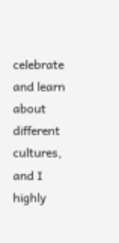celebrate and learn about different cultures, and I highly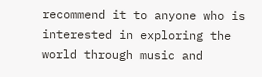recommend it to anyone who is interested in exploring the world through music and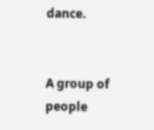dance.


A group of people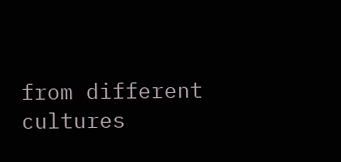from different cultures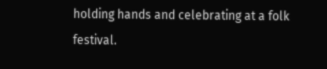holding hands and celebrating at a folk festival.